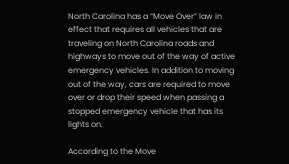North Carolina has a “Move Over” law in effect that requires all vehicles that are traveling on North Carolina roads and highways to move out of the way of active emergency vehicles. In addition to moving out of the way, cars are required to move over or drop their speed when passing a stopped emergency vehicle that has its lights on.

According to the Move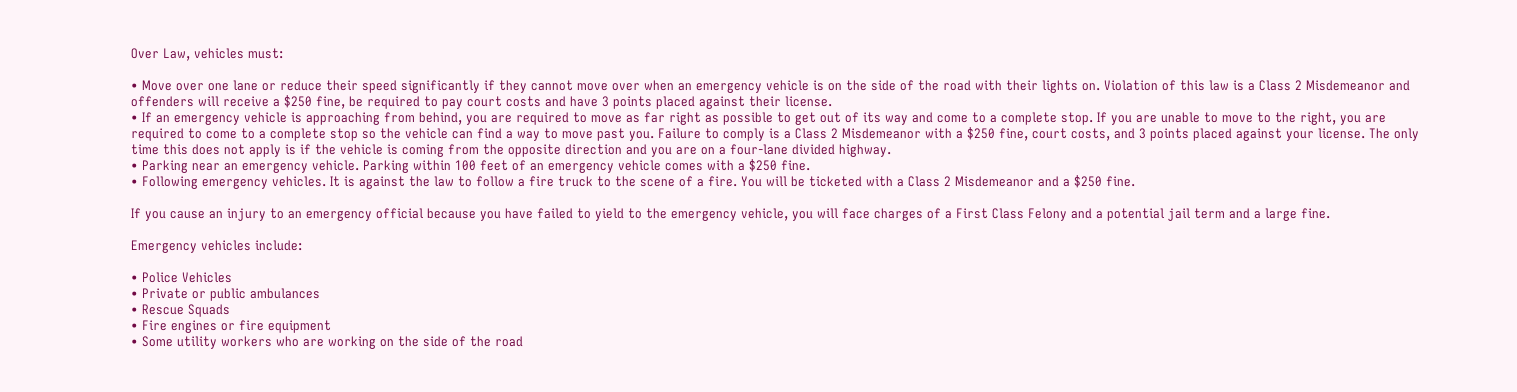Over Law, vehicles must:

• Move over one lane or reduce their speed significantly if they cannot move over when an emergency vehicle is on the side of the road with their lights on. Violation of this law is a Class 2 Misdemeanor and offenders will receive a $250 fine, be required to pay court costs and have 3 points placed against their license.
• If an emergency vehicle is approaching from behind, you are required to move as far right as possible to get out of its way and come to a complete stop. If you are unable to move to the right, you are required to come to a complete stop so the vehicle can find a way to move past you. Failure to comply is a Class 2 Misdemeanor with a $250 fine, court costs, and 3 points placed against your license. The only time this does not apply is if the vehicle is coming from the opposite direction and you are on a four-lane divided highway.
• Parking near an emergency vehicle. Parking within 100 feet of an emergency vehicle comes with a $250 fine.
• Following emergency vehicles. It is against the law to follow a fire truck to the scene of a fire. You will be ticketed with a Class 2 Misdemeanor and a $250 fine.

If you cause an injury to an emergency official because you have failed to yield to the emergency vehicle, you will face charges of a First Class Felony and a potential jail term and a large fine.

Emergency vehicles include:

• Police Vehicles
• Private or public ambulances
• Rescue Squads
• Fire engines or fire equipment
• Some utility workers who are working on the side of the road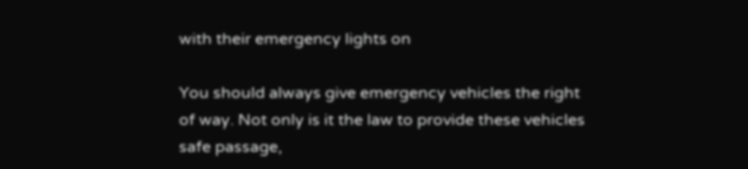with their emergency lights on

You should always give emergency vehicles the right of way. Not only is it the law to provide these vehicles safe passage,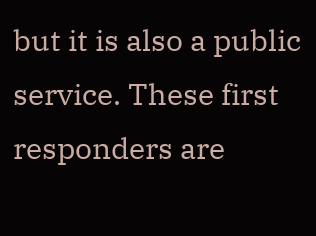but it is also a public service. These first responders are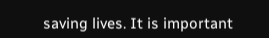saving lives. It is important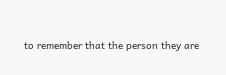to remember that the person they are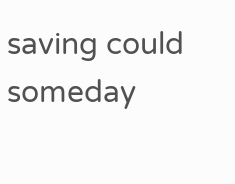saving could someday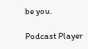be you.

Podcast Player